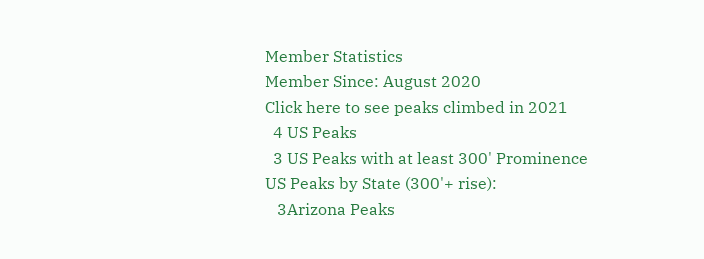Member Statistics
Member Since: August 2020
Click here to see peaks climbed in 2021
  4 US Peaks
  3 US Peaks with at least 300' Prominence
US Peaks by State (300'+ rise):
   3Arizona Peaks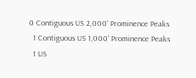0 Contiguous US 2,000' Prominence Peaks
  1 Contiguous US 1,000' Prominence Peaks
  1 US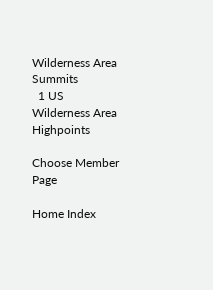Wilderness Area Summits
  1 US Wilderness Area Highpoints

Choose Member Page

Home Index